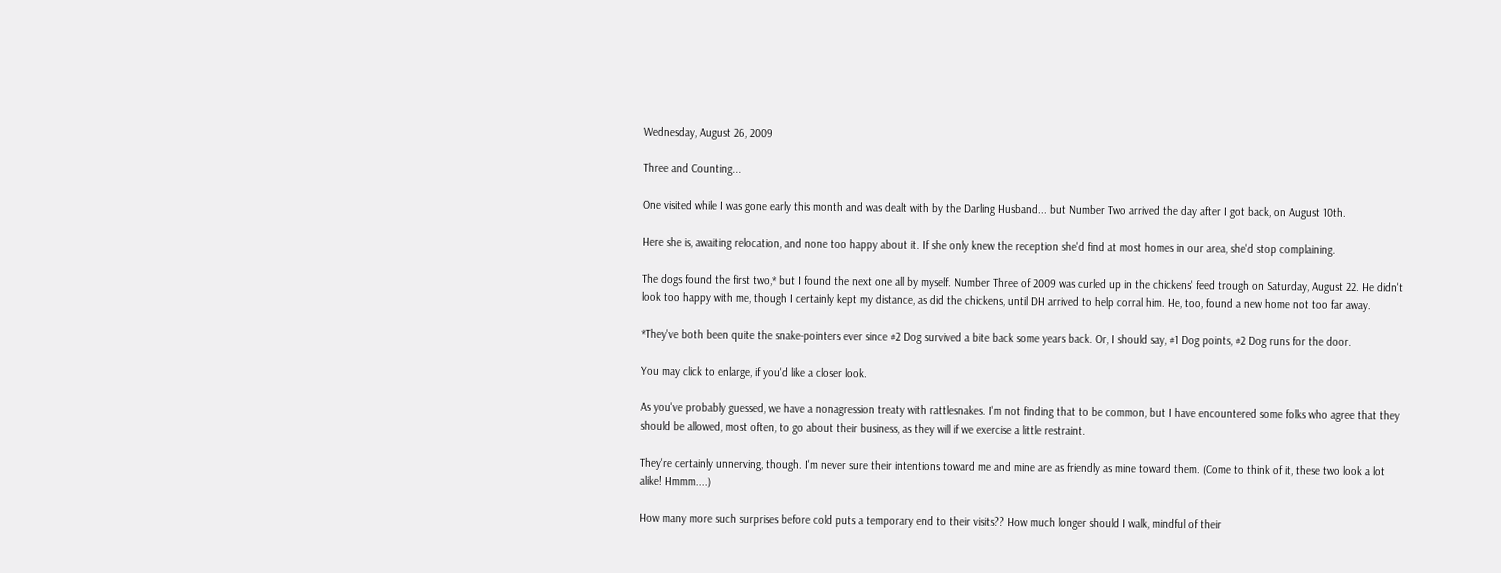Wednesday, August 26, 2009

Three and Counting...

One visited while I was gone early this month and was dealt with by the Darling Husband... but Number Two arrived the day after I got back, on August 10th.

Here she is, awaiting relocation, and none too happy about it. If she only knew the reception she'd find at most homes in our area, she'd stop complaining.

The dogs found the first two,* but I found the next one all by myself. Number Three of 2009 was curled up in the chickens' feed trough on Saturday, August 22. He didn't look too happy with me, though I certainly kept my distance, as did the chickens, until DH arrived to help corral him. He, too, found a new home not too far away.

*They've both been quite the snake-pointers ever since #2 Dog survived a bite back some years back. Or, I should say, #1 Dog points, #2 Dog runs for the door.

You may click to enlarge, if you'd like a closer look.

As you've probably guessed, we have a nonagression treaty with rattlesnakes. I'm not finding that to be common, but I have encountered some folks who agree that they should be allowed, most often, to go about their business, as they will if we exercise a little restraint.

They're certainly unnerving, though. I'm never sure their intentions toward me and mine are as friendly as mine toward them. (Come to think of it, these two look a lot alike! Hmmm....)

How many more such surprises before cold puts a temporary end to their visits?? How much longer should I walk, mindful of their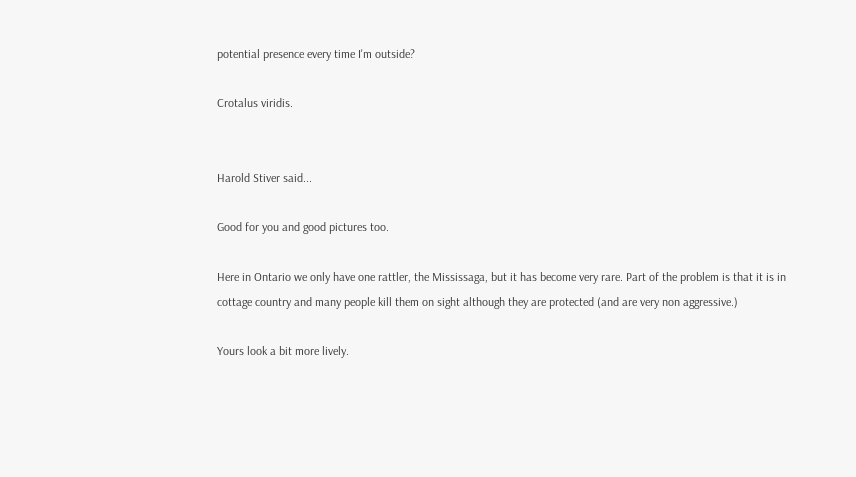potential presence every time I'm outside?

Crotalus viridis.


Harold Stiver said...

Good for you and good pictures too.

Here in Ontario we only have one rattler, the Mississaga, but it has become very rare. Part of the problem is that it is in cottage country and many people kill them on sight although they are protected (and are very non aggressive.)

Yours look a bit more lively.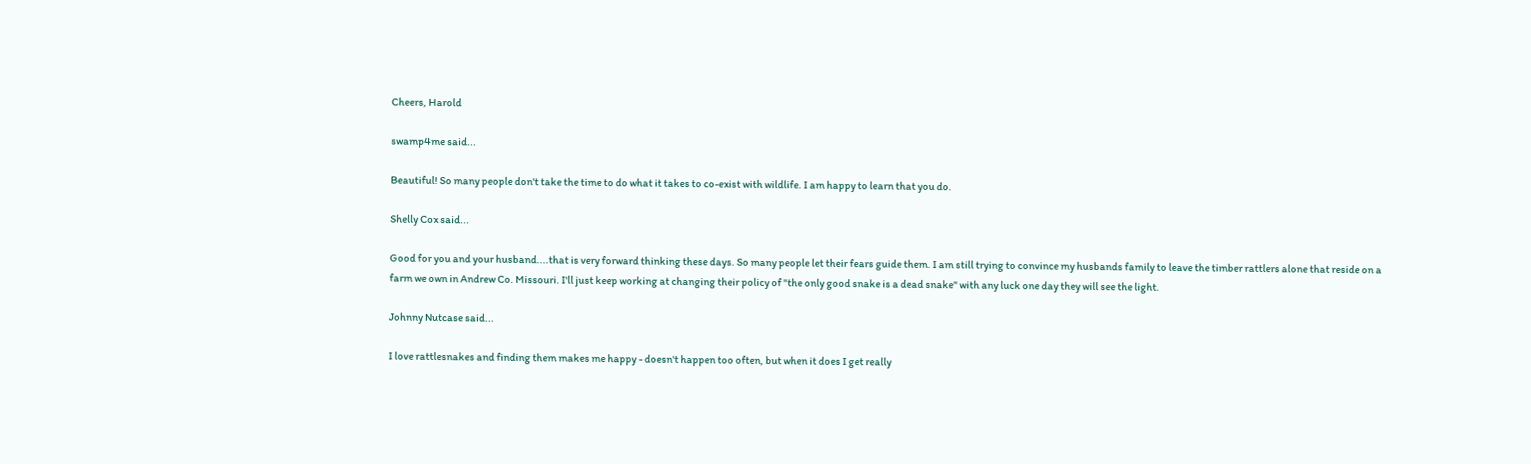Cheers, Harold

swamp4me said...

Beautiful! So many people don't take the time to do what it takes to co-exist with wildlife. I am happy to learn that you do.

Shelly Cox said...

Good for you and your husband....that is very forward thinking these days. So many people let their fears guide them. I am still trying to convince my husbands family to leave the timber rattlers alone that reside on a farm we own in Andrew Co. Missouri. I'll just keep working at changing their policy of "the only good snake is a dead snake" with any luck one day they will see the light.

Johnny Nutcase said...

I love rattlesnakes and finding them makes me happy - doesn't happen too often, but when it does I get really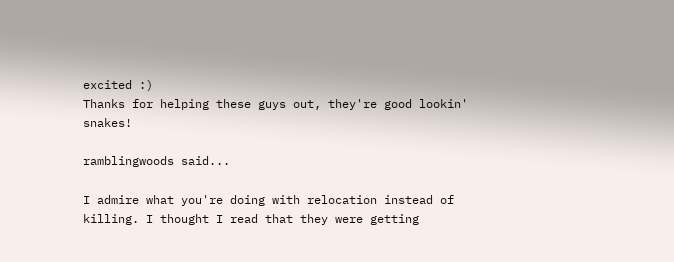excited :)
Thanks for helping these guys out, they're good lookin' snakes!

ramblingwoods said...

I admire what you're doing with relocation instead of killing. I thought I read that they were getting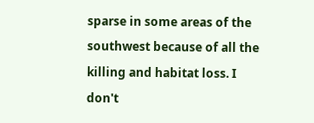sparse in some areas of the southwest because of all the killing and habitat loss. I don't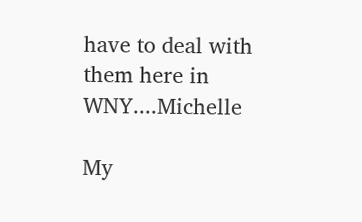have to deal with them here in WNY....Michelle

My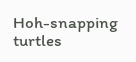Hoh-snapping turtles